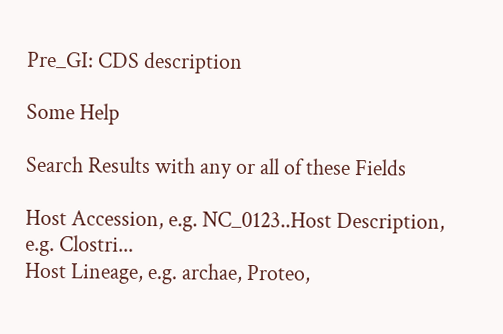Pre_GI: CDS description

Some Help

Search Results with any or all of these Fields

Host Accession, e.g. NC_0123..Host Description, e.g. Clostri...
Host Lineage, e.g. archae, Proteo,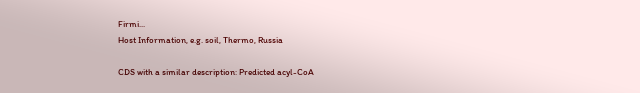Firmi...
Host Information, e.g. soil, Thermo, Russia

CDS with a similar description: Predicted acyl-CoA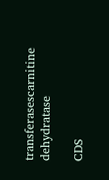transferasescarnitine dehydratase

CDS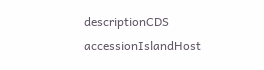descriptionCDS accessionIslandHost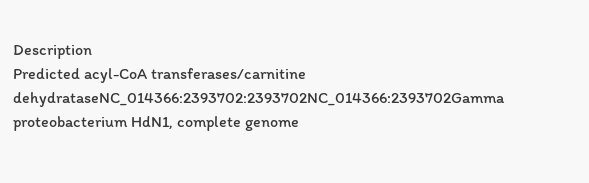Description
Predicted acyl-CoA transferases/carnitine dehydrataseNC_014366:2393702:2393702NC_014366:2393702Gamma proteobacterium HdN1, complete genome